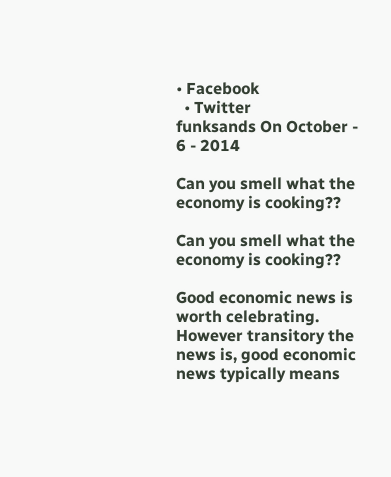• Facebook
  • Twitter
funksands On October - 6 - 2014

Can you smell what the economy is cooking??

Can you smell what the economy is cooking??

Good economic news is worth celebrating.  However transitory the news is, good economic news typically means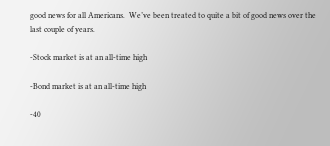good news for all Americans.  We’ve been treated to quite a bit of good news over the last couple of years.

-Stock market is at an all-time high

-Bond market is at an all-time high

-40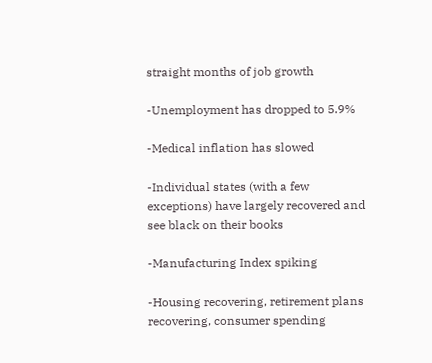straight months of job growth

-Unemployment has dropped to 5.9%

-Medical inflation has slowed

-Individual states (with a few exceptions) have largely recovered and see black on their books

-Manufacturing Index spiking

-Housing recovering, retirement plans recovering, consumer spending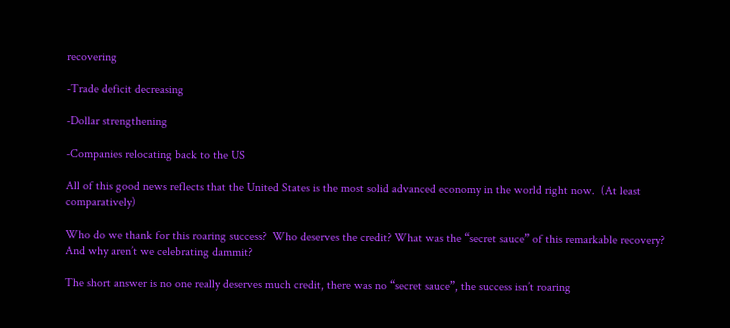recovering

-Trade deficit decreasing

-Dollar strengthening

-Companies relocating back to the US

All of this good news reflects that the United States is the most solid advanced economy in the world right now.  (At least comparatively)

Who do we thank for this roaring success?  Who deserves the credit? What was the “secret sauce” of this remarkable recovery? And why aren’t we celebrating dammit?

The short answer is no one really deserves much credit, there was no “secret sauce”, the success isn’t roaring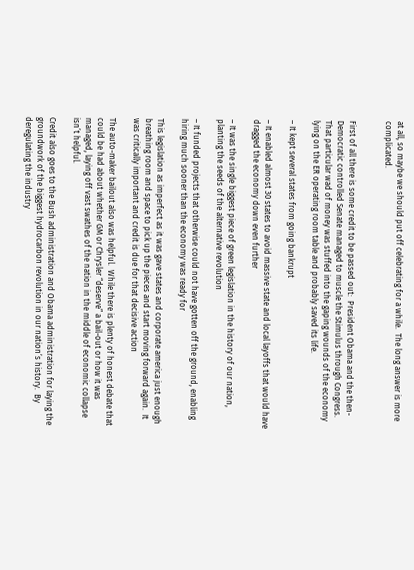at all, so maybe we should put off celebrating for a while.  The long answer is more complicated.


First of all there is some credit to be passed out:  President Obama and the then-Democratic controlled Senate managed to muscle the Stimulus through Congress.  That particular wad of money was stuffed into the gaping wounds of the economy lying on the ER operating room table and probably saved its life.

– It kept several states from going bankrupt

– It enabled almost 30 states to avoid massive state and local layoffs that would have dragged the economy down even further

– It was the single biggest piece of green legislation in the history of our nation, planting the seeds of the alternative revolution

– It funded projects that otherwise could not have gotten off the ground, enabling hiring much sooner than the economy was ready for

This legislation as imperfect as it was gave states and corporate america just enough breathing room and space to pick up the pieces and start moving forward again.  It was critically important and credit is due for that decisive action

The auto-maker bailout also was helpful.  While there is plenty of honest debate that could be had about whether GM or Chrysler “deserve” a bail-out or how it was managed, laying off vast swathes of the nation in the middle of economic collapse isn’t helpful.

Credit also goes to the Bush administration and Obama administration for laying the groundwork of the biggest hydrocarbon revolution in our nation’s history.  By deregulating the industry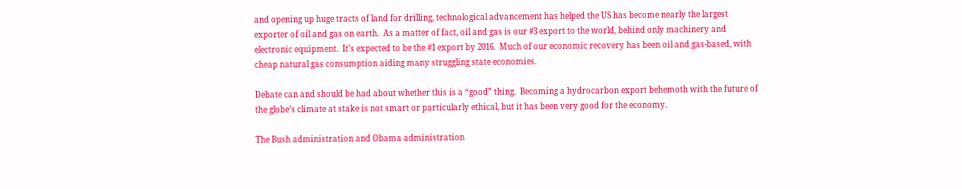and opening up huge tracts of land for drilling, technological advancement has helped the US has become nearly the largest exporter of oil and gas on earth.  As a matter of fact, oil and gas is our #3 export to the world, behind only machinery and electronic equipment.  It’s expected to be the #1 export by 2016.  Much of our economic recovery has been oil and gas-based, with cheap natural gas consumption aiding many struggling state economies.

Debate can and should be had about whether this is a “good” thing.  Becoming a hydrocarbon export behemoth with the future of the globe’s climate at stake is not smart or particularly ethical, but it has been very good for the economy.

The Bush administration and Obama administration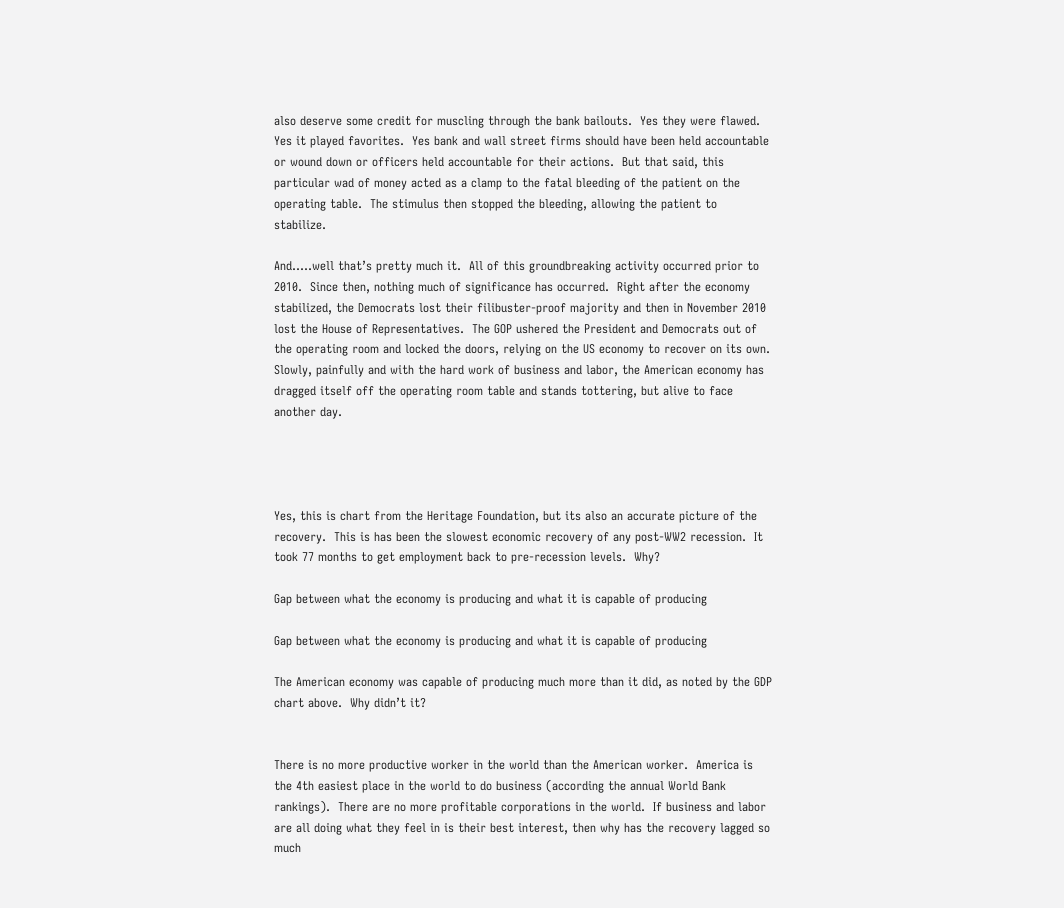also deserve some credit for muscling through the bank bailouts.  Yes they were flawed.  Yes it played favorites.  Yes bank and wall street firms should have been held accountable or wound down or officers held accountable for their actions.  But that said, this particular wad of money acted as a clamp to the fatal bleeding of the patient on the operating table.  The stimulus then stopped the bleeding, allowing the patient to stabilize.

And…..well that’s pretty much it.  All of this groundbreaking activity occurred prior to 2010.  Since then, nothing much of significance has occurred.  Right after the economy stabilized, the Democrats lost their filibuster-proof majority and then in November 2010 lost the House of Representatives.  The GOP ushered the President and Democrats out of the operating room and locked the doors, relying on the US economy to recover on its own.  Slowly, painfully and with the hard work of business and labor, the American economy has dragged itself off the operating room table and stands tottering, but alive to face another day.




Yes, this is chart from the Heritage Foundation, but its also an accurate picture of the recovery.  This is has been the slowest economic recovery of any post-WW2 recession.  It took 77 months to get employment back to pre-recession levels.  Why?

Gap between what the economy is producing and what it is capable of producing

Gap between what the economy is producing and what it is capable of producing

The American economy was capable of producing much more than it did, as noted by the GDP chart above.  Why didn’t it?


There is no more productive worker in the world than the American worker.  America is the 4th easiest place in the world to do business (according the annual World Bank rankings).  There are no more profitable corporations in the world.  If business and labor are all doing what they feel in is their best interest, then why has the recovery lagged so much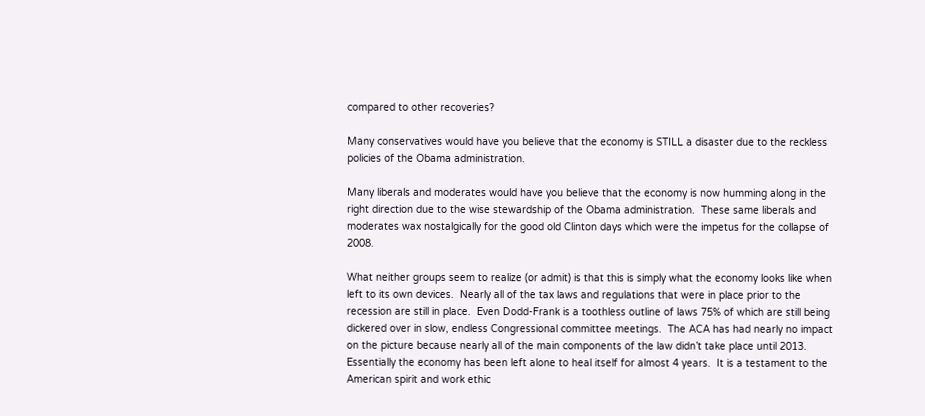compared to other recoveries?

Many conservatives would have you believe that the economy is STILL a disaster due to the reckless policies of the Obama administration.

Many liberals and moderates would have you believe that the economy is now humming along in the right direction due to the wise stewardship of the Obama administration.  These same liberals and moderates wax nostalgically for the good old Clinton days which were the impetus for the collapse of 2008.

What neither groups seem to realize (or admit) is that this is simply what the economy looks like when left to its own devices.  Nearly all of the tax laws and regulations that were in place prior to the recession are still in place.  Even Dodd-Frank is a toothless outline of laws 75% of which are still being dickered over in slow, endless Congressional committee meetings.  The ACA has had nearly no impact on the picture because nearly all of the main components of the law didn’t take place until 2013.  Essentially the economy has been left alone to heal itself for almost 4 years.  It is a testament to the American spirit and work ethic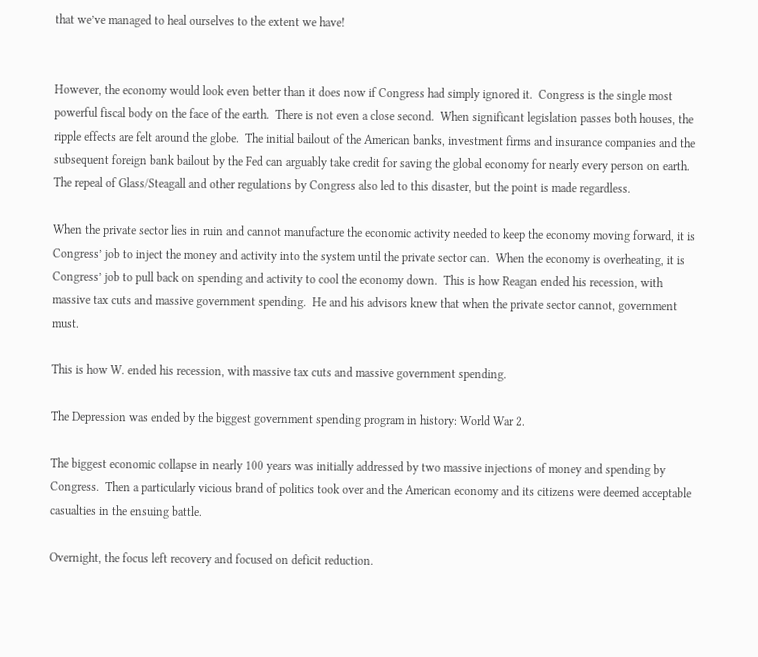that we’ve managed to heal ourselves to the extent we have!


However, the economy would look even better than it does now if Congress had simply ignored it.  Congress is the single most powerful fiscal body on the face of the earth.  There is not even a close second.  When significant legislation passes both houses, the ripple effects are felt around the globe.  The initial bailout of the American banks, investment firms and insurance companies and the subsequent foreign bank bailout by the Fed can arguably take credit for saving the global economy for nearly every person on earth.  The repeal of Glass/Steagall and other regulations by Congress also led to this disaster, but the point is made regardless.

When the private sector lies in ruin and cannot manufacture the economic activity needed to keep the economy moving forward, it is Congress’ job to inject the money and activity into the system until the private sector can.  When the economy is overheating, it is Congress’ job to pull back on spending and activity to cool the economy down.  This is how Reagan ended his recession, with massive tax cuts and massive government spending.  He and his advisors knew that when the private sector cannot, government must.

This is how W. ended his recession, with massive tax cuts and massive government spending.

The Depression was ended by the biggest government spending program in history: World War 2.

The biggest economic collapse in nearly 100 years was initially addressed by two massive injections of money and spending by Congress.  Then a particularly vicious brand of politics took over and the American economy and its citizens were deemed acceptable casualties in the ensuing battle.

Overnight, the focus left recovery and focused on deficit reduction.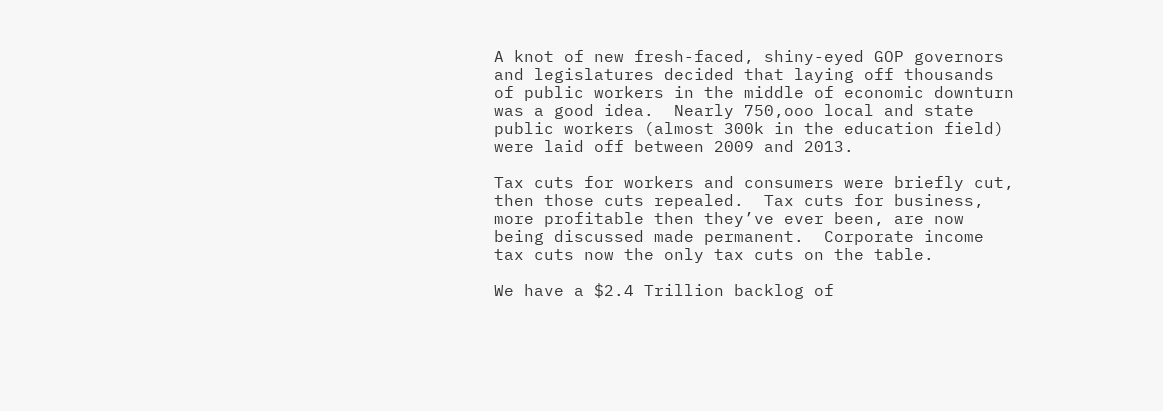A knot of new fresh-faced, shiny-eyed GOP governors and legislatures decided that laying off thousands of public workers in the middle of economic downturn was a good idea.  Nearly 750,ooo local and state public workers (almost 300k in the education field) were laid off between 2009 and 2013.

Tax cuts for workers and consumers were briefly cut, then those cuts repealed.  Tax cuts for business, more profitable then they’ve ever been, are now being discussed made permanent.  Corporate income tax cuts now the only tax cuts on the table.

We have a $2.4 Trillion backlog of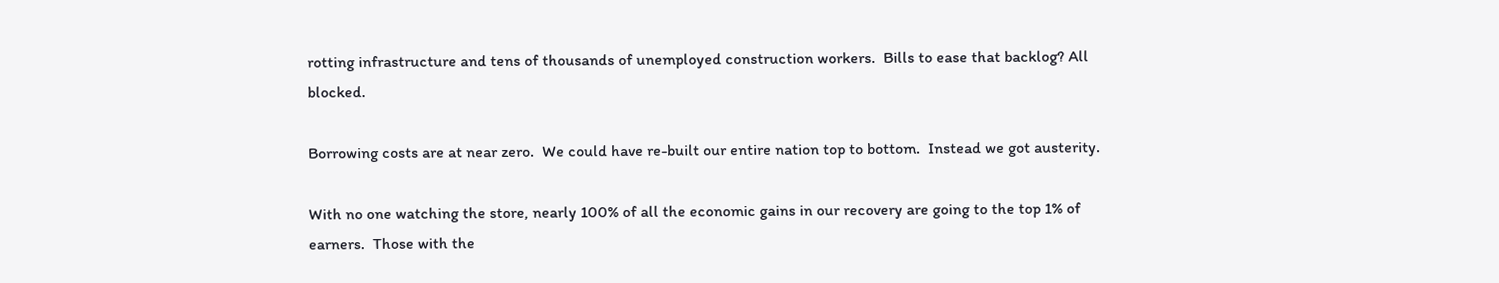rotting infrastructure and tens of thousands of unemployed construction workers.  Bills to ease that backlog? All blocked.

Borrowing costs are at near zero.  We could have re-built our entire nation top to bottom.  Instead we got austerity.

With no one watching the store, nearly 100% of all the economic gains in our recovery are going to the top 1% of earners.  Those with the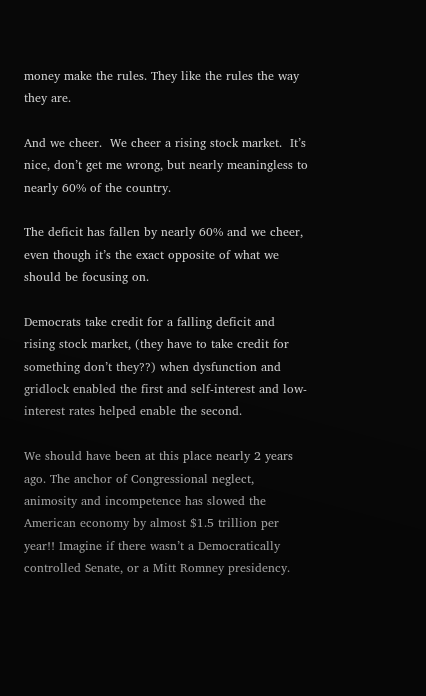money make the rules. They like the rules the way they are.

And we cheer.  We cheer a rising stock market.  It’s nice, don’t get me wrong, but nearly meaningless to nearly 60% of the country.

The deficit has fallen by nearly 60% and we cheer, even though it’s the exact opposite of what we should be focusing on.

Democrats take credit for a falling deficit and rising stock market, (they have to take credit for something don’t they??) when dysfunction and gridlock enabled the first and self-interest and low-interest rates helped enable the second.

We should have been at this place nearly 2 years ago. The anchor of Congressional neglect, animosity and incompetence has slowed the American economy by almost $1.5 trillion per year!! Imagine if there wasn’t a Democratically controlled Senate, or a Mitt Romney presidency.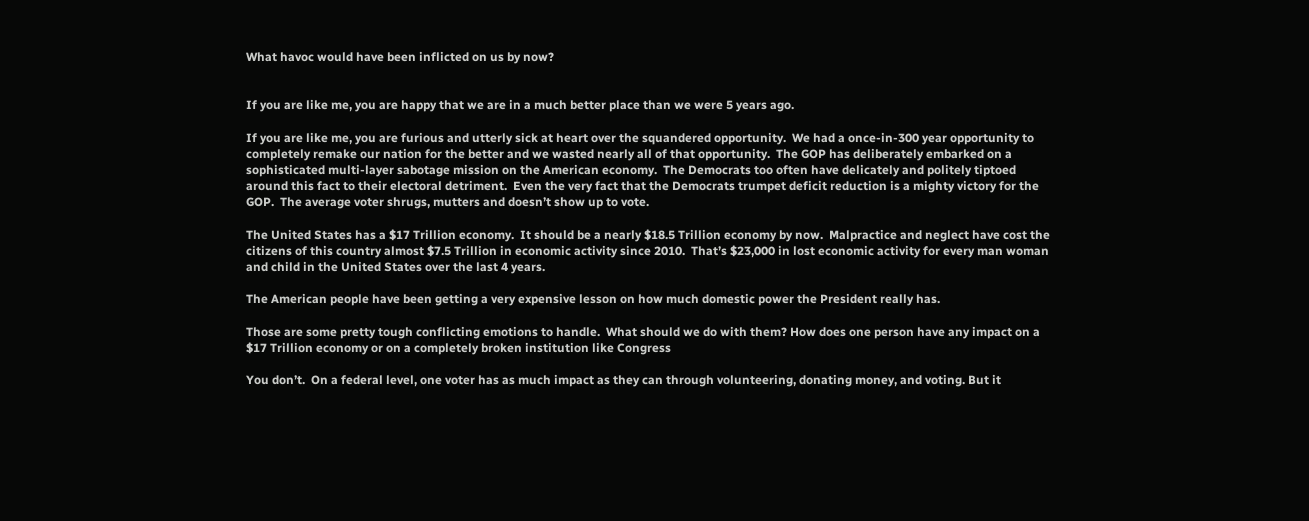What havoc would have been inflicted on us by now?


If you are like me, you are happy that we are in a much better place than we were 5 years ago.

If you are like me, you are furious and utterly sick at heart over the squandered opportunity.  We had a once-in-300 year opportunity to completely remake our nation for the better and we wasted nearly all of that opportunity.  The GOP has deliberately embarked on a sophisticated multi-layer sabotage mission on the American economy.  The Democrats too often have delicately and politely tiptoed around this fact to their electoral detriment.  Even the very fact that the Democrats trumpet deficit reduction is a mighty victory for the GOP.  The average voter shrugs, mutters and doesn’t show up to vote.

The United States has a $17 Trillion economy.  It should be a nearly $18.5 Trillion economy by now.  Malpractice and neglect have cost the citizens of this country almost $7.5 Trillion in economic activity since 2010.  That’s $23,000 in lost economic activity for every man woman and child in the United States over the last 4 years.

The American people have been getting a very expensive lesson on how much domestic power the President really has.

Those are some pretty tough conflicting emotions to handle.  What should we do with them? How does one person have any impact on a $17 Trillion economy or on a completely broken institution like Congress

You don’t.  On a federal level, one voter has as much impact as they can through volunteering, donating money, and voting. But it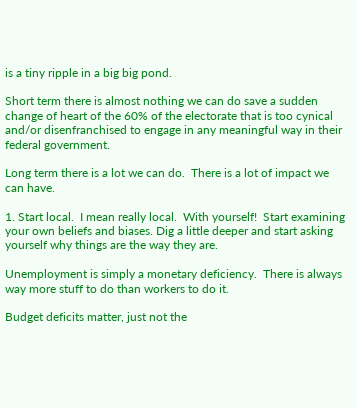is a tiny ripple in a big big pond.

Short term there is almost nothing we can do save a sudden change of heart of the 60% of the electorate that is too cynical and/or disenfranchised to engage in any meaningful way in their federal government.

Long term there is a lot we can do.  There is a lot of impact we can have.

1. Start local.  I mean really local.  With yourself!  Start examining your own beliefs and biases. Dig a little deeper and start asking yourself why things are the way they are.

Unemployment is simply a monetary deficiency.  There is always way more stuff to do than workers to do it.

Budget deficits matter, just not the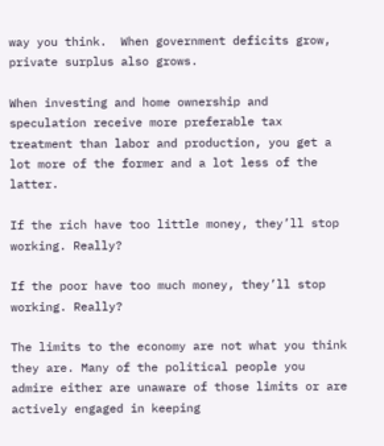way you think.  When government deficits grow, private surplus also grows.

When investing and home ownership and speculation receive more preferable tax treatment than labor and production, you get a lot more of the former and a lot less of the latter.

If the rich have too little money, they’ll stop working. Really?

If the poor have too much money, they’ll stop working. Really?

The limits to the economy are not what you think they are. Many of the political people you admire either are unaware of those limits or are actively engaged in keeping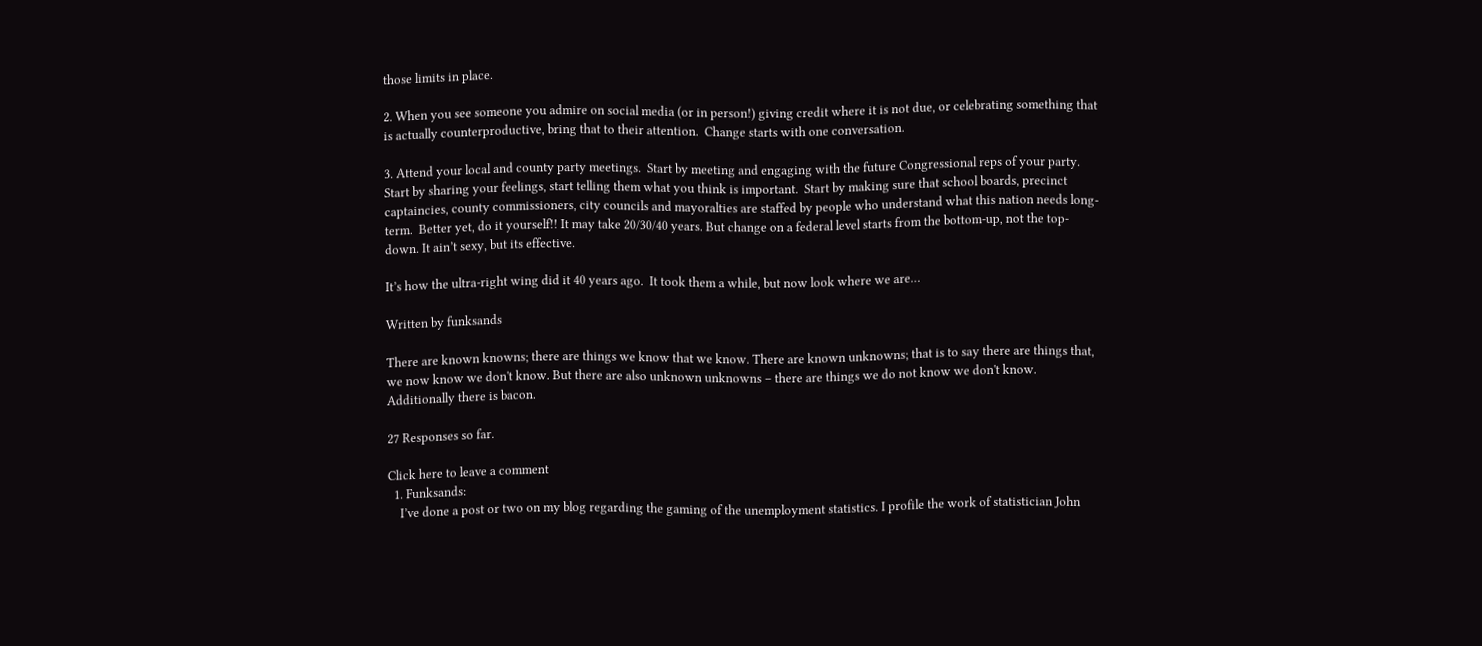those limits in place.

2. When you see someone you admire on social media (or in person!) giving credit where it is not due, or celebrating something that is actually counterproductive, bring that to their attention.  Change starts with one conversation.

3. Attend your local and county party meetings.  Start by meeting and engaging with the future Congressional reps of your party.  Start by sharing your feelings, start telling them what you think is important.  Start by making sure that school boards, precinct captaincies, county commissioners, city councils and mayoralties are staffed by people who understand what this nation needs long-term.  Better yet, do it yourself!! It may take 20/30/40 years. But change on a federal level starts from the bottom-up, not the top-down. It ain’t sexy, but its effective.

It’s how the ultra-right wing did it 40 years ago.  It took them a while, but now look where we are…

Written by funksands

There are known knowns; there are things we know that we know. There are known unknowns; that is to say there are things that, we now know we don't know. But there are also unknown unknowns – there are things we do not know we don't know. Additionally there is bacon.

27 Responses so far.

Click here to leave a comment
  1. Funksands:
    I’ve done a post or two on my blog regarding the gaming of the unemployment statistics. I profile the work of statistician John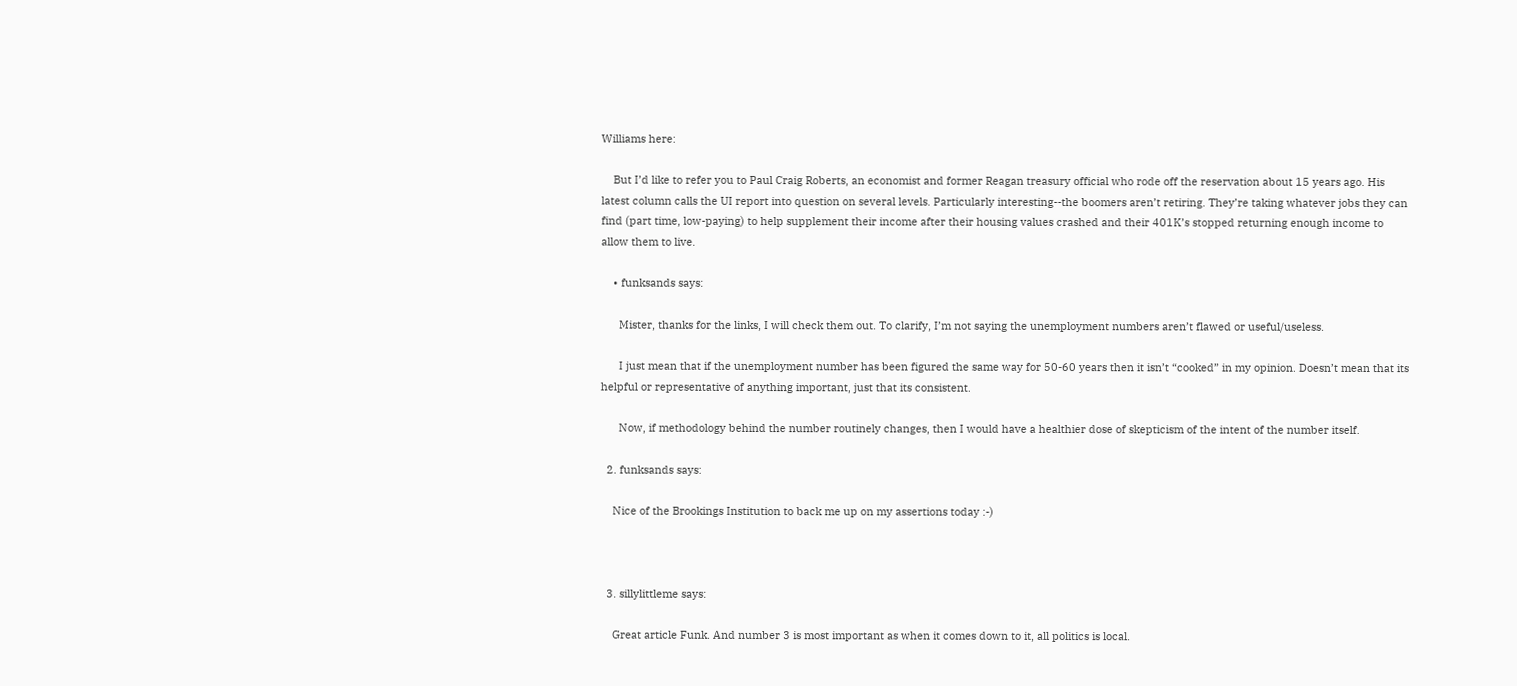Williams here:

    But I’d like to refer you to Paul Craig Roberts, an economist and former Reagan treasury official who rode off the reservation about 15 years ago. His latest column calls the UI report into question on several levels. Particularly interesting--the boomers aren’t retiring. They’re taking whatever jobs they can find (part time, low-paying) to help supplement their income after their housing values crashed and their 401K’s stopped returning enough income to allow them to live.

    • funksands says:

      Mister, thanks for the links, I will check them out. To clarify, I’m not saying the unemployment numbers aren’t flawed or useful/useless.

      I just mean that if the unemployment number has been figured the same way for 50-60 years then it isn’t “cooked” in my opinion. Doesn’t mean that its helpful or representative of anything important, just that its consistent.

      Now, if methodology behind the number routinely changes, then I would have a healthier dose of skepticism of the intent of the number itself.

  2. funksands says:

    Nice of the Brookings Institution to back me up on my assertions today :-)



  3. sillylittleme says:

    Great article Funk. And number 3 is most important as when it comes down to it, all politics is local.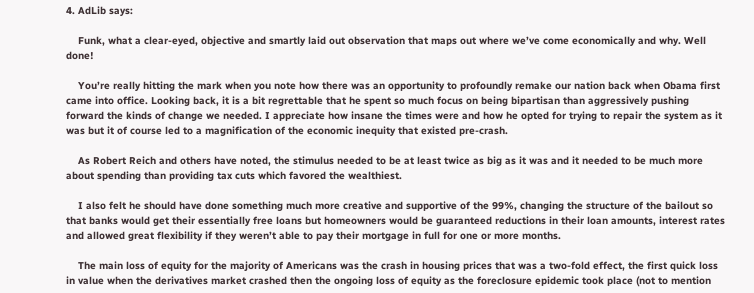4. AdLib says:

    Funk, what a clear-eyed, objective and smartly laid out observation that maps out where we’ve come economically and why. Well done!

    You’re really hitting the mark when you note how there was an opportunity to profoundly remake our nation back when Obama first came into office. Looking back, it is a bit regrettable that he spent so much focus on being bipartisan than aggressively pushing forward the kinds of change we needed. I appreciate how insane the times were and how he opted for trying to repair the system as it was but it of course led to a magnification of the economic inequity that existed pre-crash.

    As Robert Reich and others have noted, the stimulus needed to be at least twice as big as it was and it needed to be much more about spending than providing tax cuts which favored the wealthiest.

    I also felt he should have done something much more creative and supportive of the 99%, changing the structure of the bailout so that banks would get their essentially free loans but homeowners would be guaranteed reductions in their loan amounts, interest rates and allowed great flexibility if they weren’t able to pay their mortgage in full for one or more months.

    The main loss of equity for the majority of Americans was the crash in housing prices that was a two-fold effect, the first quick loss in value when the derivatives market crashed then the ongoing loss of equity as the foreclosure epidemic took place (not to mention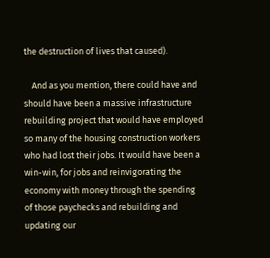the destruction of lives that caused).

    And as you mention, there could have and should have been a massive infrastructure rebuilding project that would have employed so many of the housing construction workers who had lost their jobs. It would have been a win-win, for jobs and reinvigorating the economy with money through the spending of those paychecks and rebuilding and updating our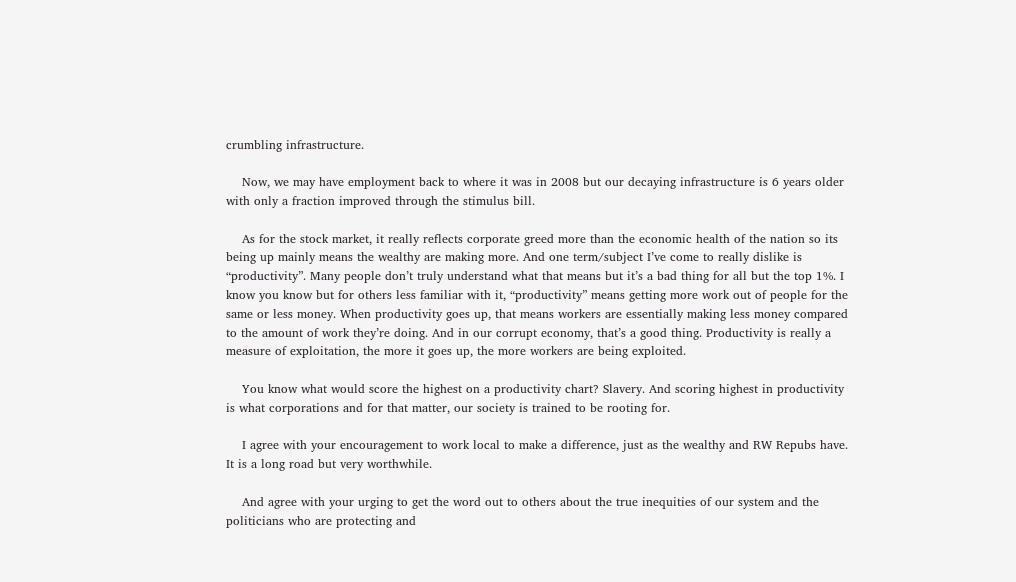crumbling infrastructure.

    Now, we may have employment back to where it was in 2008 but our decaying infrastructure is 6 years older with only a fraction improved through the stimulus bill.

    As for the stock market, it really reflects corporate greed more than the economic health of the nation so its being up mainly means the wealthy are making more. And one term/subject I’ve come to really dislike is “productivity”. Many people don’t truly understand what that means but it’s a bad thing for all but the top 1%. I know you know but for others less familiar with it, “productivity” means getting more work out of people for the same or less money. When productivity goes up, that means workers are essentially making less money compared to the amount of work they’re doing. And in our corrupt economy, that’s a good thing. Productivity is really a measure of exploitation, the more it goes up, the more workers are being exploited.

    You know what would score the highest on a productivity chart? Slavery. And scoring highest in productivity is what corporations and for that matter, our society is trained to be rooting for.

    I agree with your encouragement to work local to make a difference, just as the wealthy and RW Repubs have. It is a long road but very worthwhile.

    And agree with your urging to get the word out to others about the true inequities of our system and the politicians who are protecting and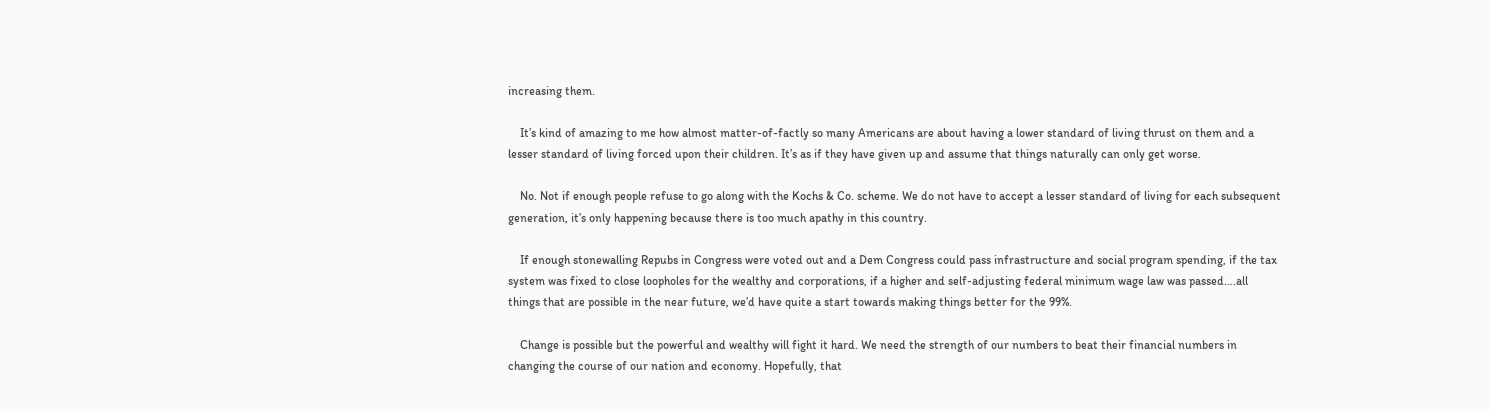increasing them.

    It’s kind of amazing to me how almost matter-of-factly so many Americans are about having a lower standard of living thrust on them and a lesser standard of living forced upon their children. It’s as if they have given up and assume that things naturally can only get worse.

    No. Not if enough people refuse to go along with the Kochs & Co. scheme. We do not have to accept a lesser standard of living for each subsequent generation, it’s only happening because there is too much apathy in this country.

    If enough stonewalling Repubs in Congress were voted out and a Dem Congress could pass infrastructure and social program spending, if the tax system was fixed to close loopholes for the wealthy and corporations, if a higher and self-adjusting federal minimum wage law was passed….all things that are possible in the near future, we’d have quite a start towards making things better for the 99%.

    Change is possible but the powerful and wealthy will fight it hard. We need the strength of our numbers to beat their financial numbers in changing the course of our nation and economy. Hopefully, that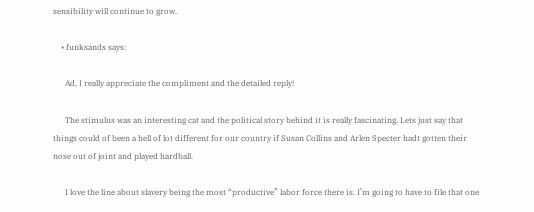sensibility will continue to grow.

    • funksands says:

      Ad, I really appreciate the compliment and the detailed reply!

      The stimulus was an interesting cat and the political story behind it is really fascinating. Lets just say that things could of been a hell of lot different for our country if Susan Collins and Arlen Specter hadt gotten their nose out of joint and played hardball.

      I love the line about slavery being the most “productive” labor force there is. I’m going to have to file that one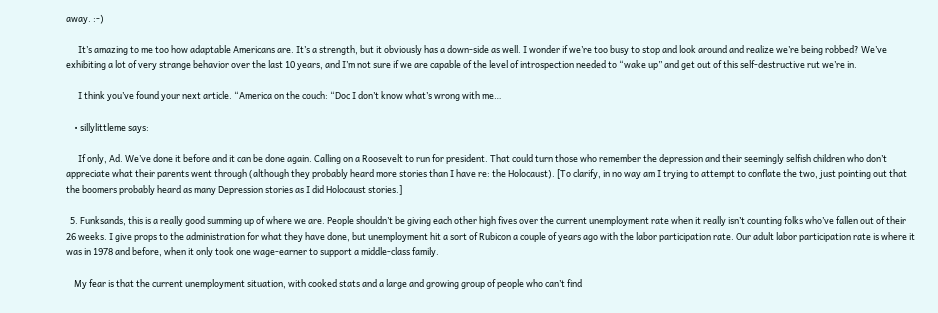away. :-)

      It’s amazing to me too how adaptable Americans are. It’s a strength, but it obviously has a down-side as well. I wonder if we’re too busy to stop and look around and realize we’re being robbed? We’ve exhibiting a lot of very strange behavior over the last 10 years, and I’m not sure if we are capable of the level of introspection needed to “wake up” and get out of this self-destructive rut we’re in.

      I think you’ve found your next article. “America on the couch: “Doc I don’t know what’s wrong with me…

    • sillylittleme says:

      If only, Ad. We’ve done it before and it can be done again. Calling on a Roosevelt to run for president. That could turn those who remember the depression and their seemingly selfish children who don’t appreciate what their parents went through (although they probably heard more stories than I have re: the Holocaust). [To clarify, in no way am I trying to attempt to conflate the two, just pointing out that the boomers probably heard as many Depression stories as I did Holocaust stories.]

  5. Funksands, this is a really good summing up of where we are. People shouldn’t be giving each other high fives over the current unemployment rate when it really isn’t counting folks who’ve fallen out of their 26 weeks. I give props to the administration for what they have done, but unemployment hit a sort of Rubicon a couple of years ago with the labor participation rate. Our adult labor participation rate is where it was in 1978 and before, when it only took one wage-earner to support a middle-class family.

    My fear is that the current unemployment situation, with cooked stats and a large and growing group of people who can’t find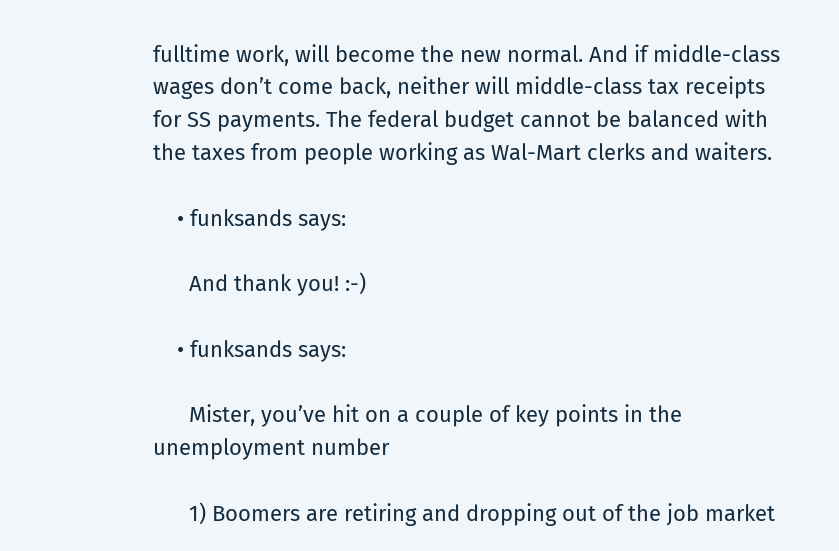fulltime work, will become the new normal. And if middle-class wages don’t come back, neither will middle-class tax receipts for SS payments. The federal budget cannot be balanced with the taxes from people working as Wal-Mart clerks and waiters.

    • funksands says:

      And thank you! :-)

    • funksands says:

      Mister, you’ve hit on a couple of key points in the unemployment number

      1) Boomers are retiring and dropping out of the job market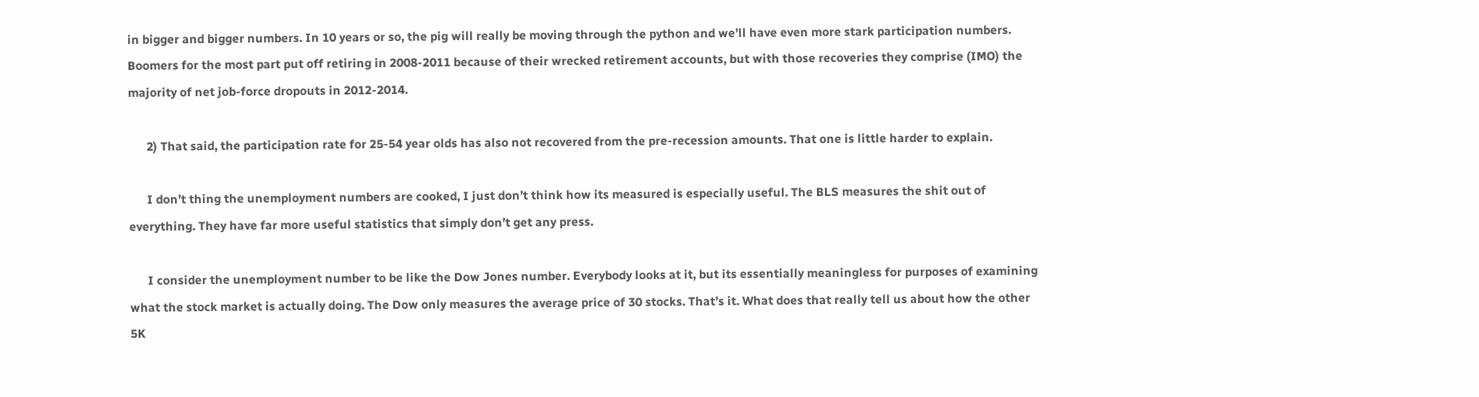in bigger and bigger numbers. In 10 years or so, the pig will really be moving through the python and we’ll have even more stark participation numbers. Boomers for the most part put off retiring in 2008-2011 because of their wrecked retirement accounts, but with those recoveries they comprise (IMO) the majority of net job-force dropouts in 2012-2014.

      2) That said, the participation rate for 25-54 year olds has also not recovered from the pre-recession amounts. That one is little harder to explain.

      I don’t thing the unemployment numbers are cooked, I just don’t think how its measured is especially useful. The BLS measures the shit out of everything. They have far more useful statistics that simply don’t get any press.

      I consider the unemployment number to be like the Dow Jones number. Everybody looks at it, but its essentially meaningless for purposes of examining what the stock market is actually doing. The Dow only measures the average price of 30 stocks. That’s it. What does that really tell us about how the other 5K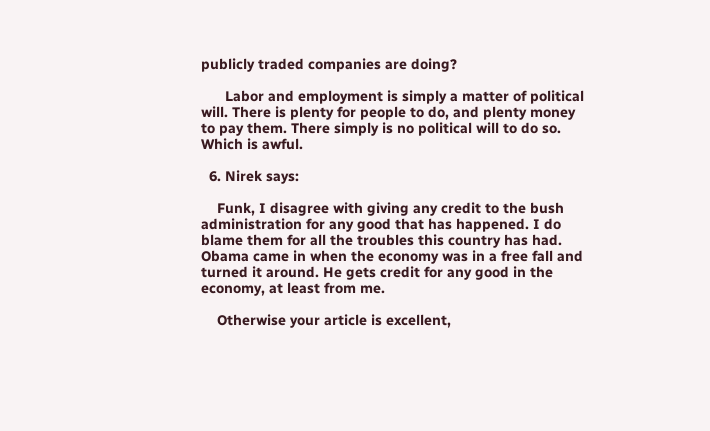publicly traded companies are doing?

      Labor and employment is simply a matter of political will. There is plenty for people to do, and plenty money to pay them. There simply is no political will to do so. Which is awful.

  6. Nirek says:

    Funk, I disagree with giving any credit to the bush administration for any good that has happened. I do blame them for all the troubles this country has had. Obama came in when the economy was in a free fall and turned it around. He gets credit for any good in the economy, at least from me.

    Otherwise your article is excellent,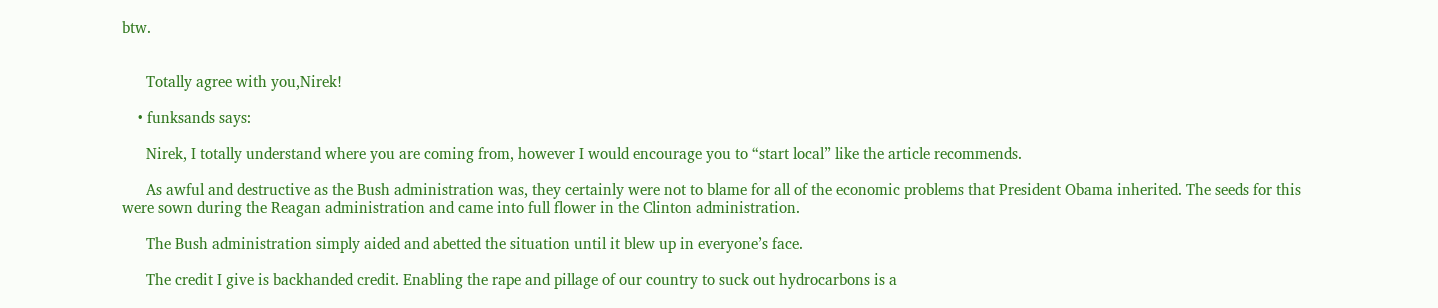btw.


      Totally agree with you,Nirek!

    • funksands says:

      Nirek, I totally understand where you are coming from, however I would encourage you to “start local” like the article recommends.

      As awful and destructive as the Bush administration was, they certainly were not to blame for all of the economic problems that President Obama inherited. The seeds for this were sown during the Reagan administration and came into full flower in the Clinton administration.

      The Bush administration simply aided and abetted the situation until it blew up in everyone’s face.

      The credit I give is backhanded credit. Enabling the rape and pillage of our country to suck out hydrocarbons is a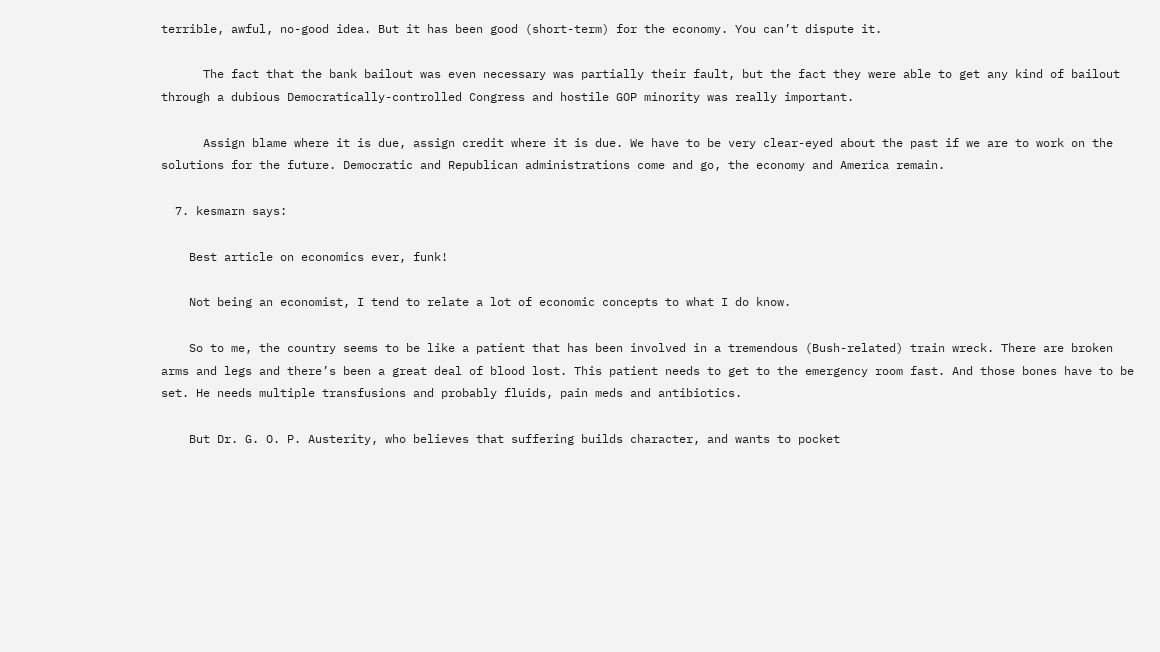terrible, awful, no-good idea. But it has been good (short-term) for the economy. You can’t dispute it.

      The fact that the bank bailout was even necessary was partially their fault, but the fact they were able to get any kind of bailout through a dubious Democratically-controlled Congress and hostile GOP minority was really important.

      Assign blame where it is due, assign credit where it is due. We have to be very clear-eyed about the past if we are to work on the solutions for the future. Democratic and Republican administrations come and go, the economy and America remain.

  7. kesmarn says:

    Best article on economics ever, funk!

    Not being an economist, I tend to relate a lot of economic concepts to what I do know.

    So to me, the country seems to be like a patient that has been involved in a tremendous (Bush-related) train wreck. There are broken arms and legs and there’s been a great deal of blood lost. This patient needs to get to the emergency room fast. And those bones have to be set. He needs multiple transfusions and probably fluids, pain meds and antibiotics.

    But Dr. G. O. P. Austerity, who believes that suffering builds character, and wants to pocket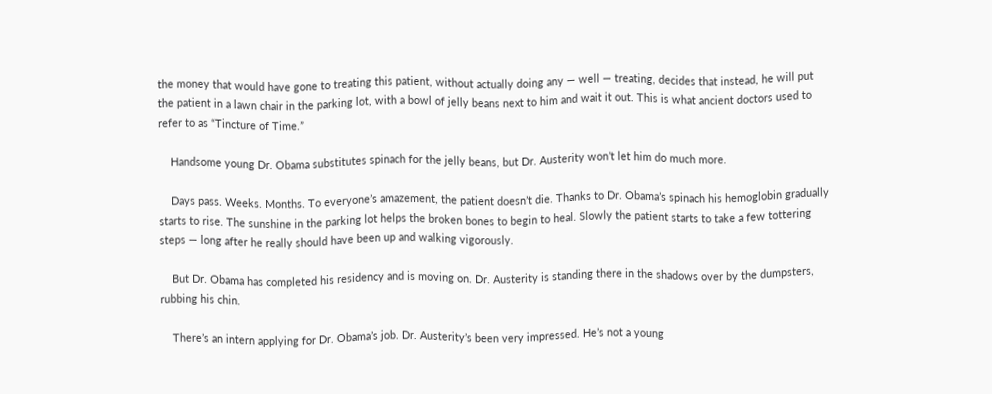the money that would have gone to treating this patient, without actually doing any — well — treating, decides that instead, he will put the patient in a lawn chair in the parking lot, with a bowl of jelly beans next to him and wait it out. This is what ancient doctors used to refer to as “Tincture of Time.”

    Handsome young Dr. Obama substitutes spinach for the jelly beans, but Dr. Austerity won’t let him do much more.

    Days pass. Weeks. Months. To everyone’s amazement, the patient doesn’t die. Thanks to Dr. Obama’s spinach his hemoglobin gradually starts to rise. The sunshine in the parking lot helps the broken bones to begin to heal. Slowly the patient starts to take a few tottering steps — long after he really should have been up and walking vigorously.

    But Dr. Obama has completed his residency and is moving on. Dr. Austerity is standing there in the shadows over by the dumpsters, rubbing his chin.

    There’s an intern applying for Dr. Obama’s job. Dr. Austerity’s been very impressed. He’s not a young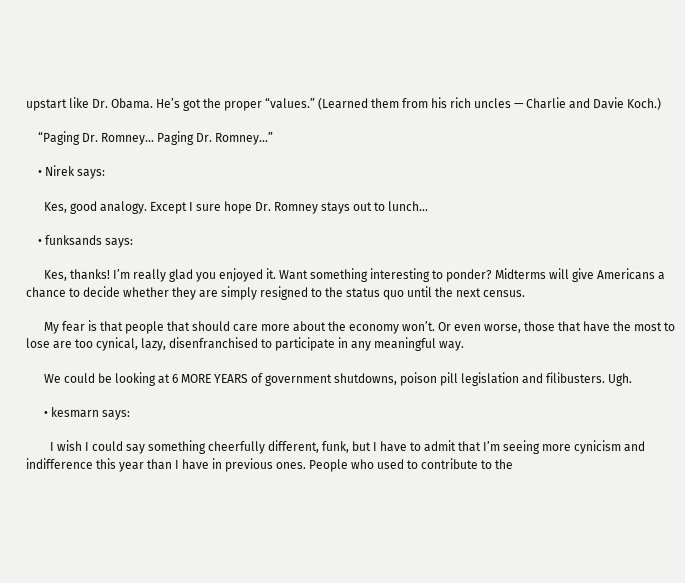upstart like Dr. Obama. He’s got the proper “values.” (Learned them from his rich uncles — Charlie and Davie Koch.)

    “Paging Dr. Romney… Paging Dr. Romney…”

    • Nirek says:

      Kes, good analogy. Except I sure hope Dr. Romney stays out to lunch…

    • funksands says:

      Kes, thanks! I’m really glad you enjoyed it. Want something interesting to ponder? Midterms will give Americans a chance to decide whether they are simply resigned to the status quo until the next census.

      My fear is that people that should care more about the economy won’t. Or even worse, those that have the most to lose are too cynical, lazy, disenfranchised to participate in any meaningful way.

      We could be looking at 6 MORE YEARS of government shutdowns, poison pill legislation and filibusters. Ugh.

      • kesmarn says:

        I wish I could say something cheerfully different, funk, but I have to admit that I’m seeing more cynicism and indifference this year than I have in previous ones. People who used to contribute to the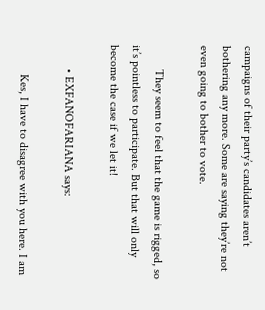campaigns of their party’s candidates aren’t bothering any more. Some are saying they’re not even going to bother to vote.

        They seem to feel that the game is rigged, so it’s pointless to participate. But that will only become the case if we let it!

        • EXFANOFARIANA says:

          Kes, I have to disagree with you here. I am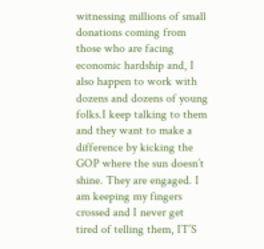witnessing millions of small donations coming from those who are facing economic hardship and, I also happen to work with dozens and dozens of young folks.I keep talking to them and they want to make a difference by kicking the GOP where the sun doesn’t shine. They are engaged. I am keeping my fingers crossed and I never get tired of telling them, IT’S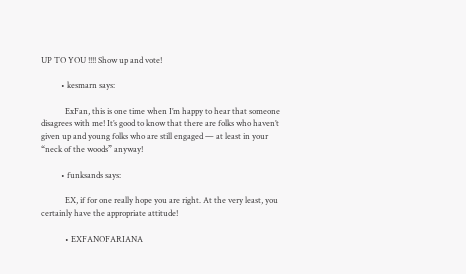UP TO YOU !!!! Show up and vote!

          • kesmarn says:

            ExFan, this is one time when I’m happy to hear that someone disagrees with me! It’s good to know that there are folks who haven’t given up and young folks who are still engaged — at least in your “neck of the woods” anyway!

          • funksands says:

            EX, if for one really hope you are right. At the very least, you certainly have the appropriate attitude!

            • EXFANOFARIANA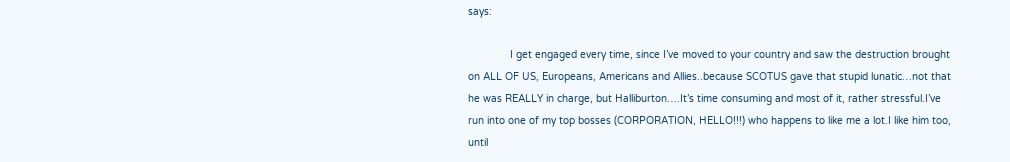says:

              I get engaged every time, since I’ve moved to your country and saw the destruction brought on ALL OF US, Europeans, Americans and Allies..because SCOTUS gave that stupid lunatic…not that he was REALLY in charge, but Halliburton….It’s time consuming and most of it, rather stressful.I’ve run into one of my top bosses (CORPORATION, HELLO!!!) who happens to like me a lot.I like him too, until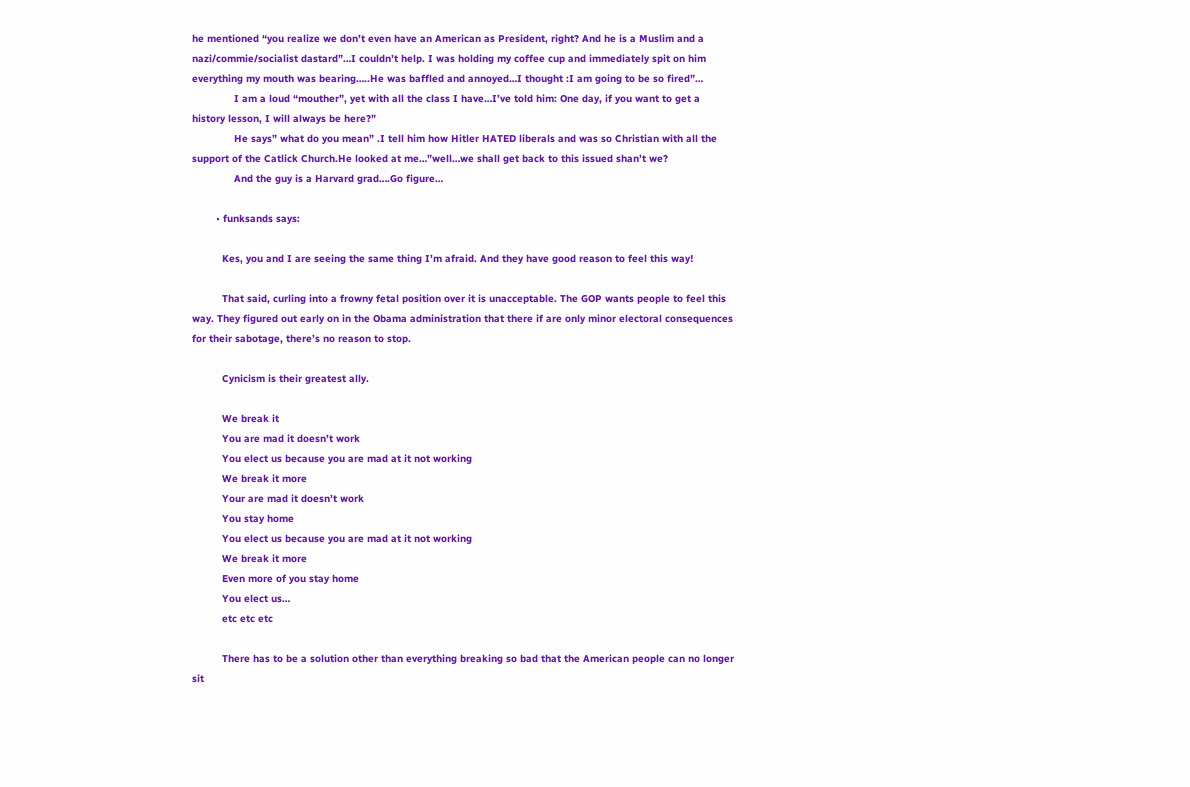he mentioned “you realize we don’t even have an American as President, right? And he is a Muslim and a nazi/commie/socialist dastard”…I couldn’t help. I was holding my coffee cup and immediately spit on him everything my mouth was bearing…..He was baffled and annoyed…I thought :I am going to be so fired”…
              I am a loud “mouther”, yet with all the class I have…I’ve told him: One day, if you want to get a history lesson, I will always be here?”
              He says” what do you mean” .I tell him how Hitler HATED liberals and was so Christian with all the support of the Catlick Church.He looked at me…”well…we shall get back to this issued shan’t we?
              And the guy is a Harvard grad….Go figure…

        • funksands says:

          Kes, you and I are seeing the same thing I’m afraid. And they have good reason to feel this way!

          That said, curling into a frowny fetal position over it is unacceptable. The GOP wants people to feel this way. They figured out early on in the Obama administration that there if are only minor electoral consequences for their sabotage, there’s no reason to stop.

          Cynicism is their greatest ally.

          We break it
          You are mad it doesn’t work
          You elect us because you are mad at it not working
          We break it more
          Your are mad it doesn’t work
          You stay home
          You elect us because you are mad at it not working
          We break it more
          Even more of you stay home
          You elect us…
          etc etc etc

          There has to be a solution other than everything breaking so bad that the American people can no longer sit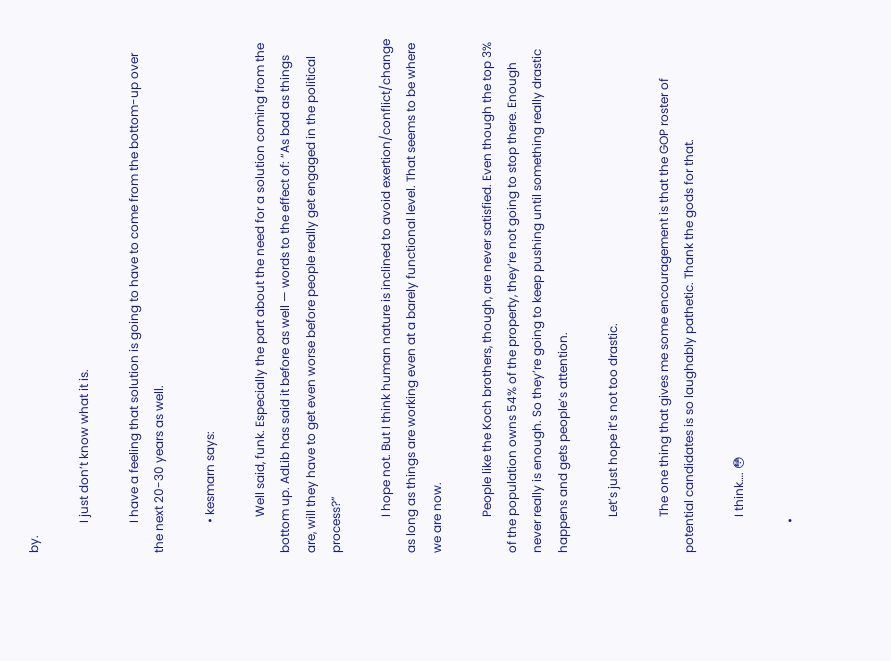by.

          I just don’t know what it is.

          I have a feeling that solution is going to have to come from the bottom-up over the next 20-30 years as well.

          • kesmarn says:

            Well said, funk. Especially the part about the need for a solution coming from the bottom up. AdLib has said it before as well — words to the effect of: “As bad as things are, will they have to get even worse before people really get engaged in the political process?”

            I hope not. But I think human nature is inclined to avoid exertion/conflict/change as long as things are working even at a barely functional level. That seems to be where we are now.

            People like the Koch brothers, though, are never satisfied. Even though the top 3% of the population owns 54% of the property, they’re not going to stop there. Enough never really is enough. So they’re going to keep pushing until something really drastic happens and gets people’s attention.

            Let’s just hope it’s not too drastic.

            The one thing that gives me some encouragement is that the GOP roster of potential candidates is so laughably pathetic. Thank the gods for that.

            I think…. 😳

          •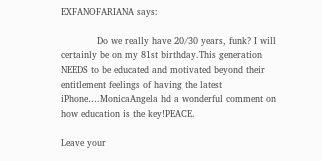EXFANOFARIANA says:

            Do we really have 20/30 years, funk? I will certainly be on my 81st birthday.This generation NEEDS to be educated and motivated beyond their entitlement feelings of having the latest iPhone….MonicaAngela hd a wonderful comment on how education is the key!PEACE.

Leave your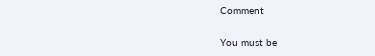Comment

You must be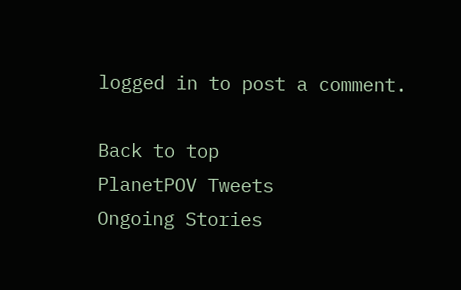logged in to post a comment.

Back to top
PlanetPOV Tweets
Ongoing Stories